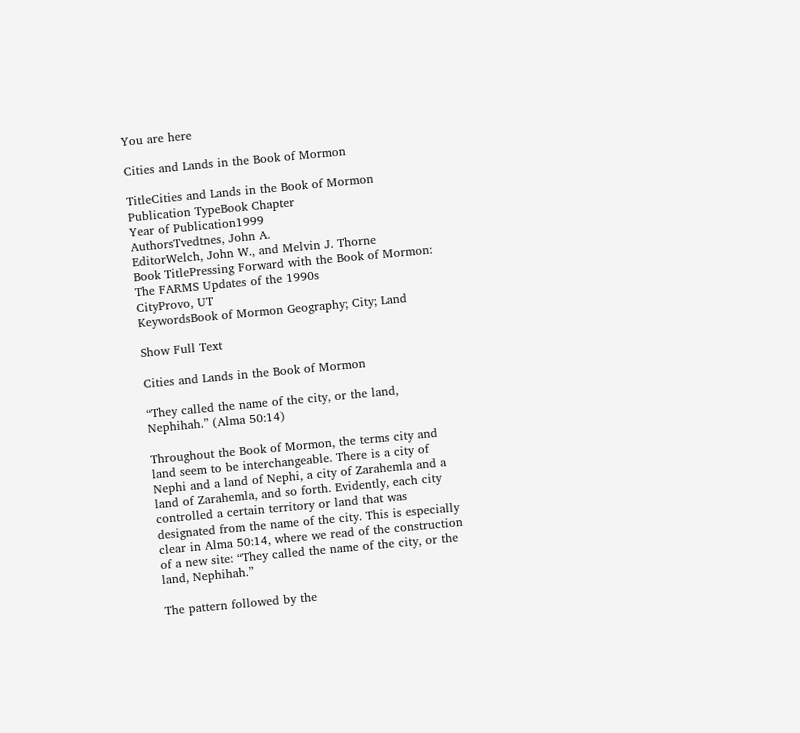You are here

Cities and Lands in the Book of Mormon

TitleCities and Lands in the Book of Mormon
Publication TypeBook Chapter
Year of Publication1999
AuthorsTvedtnes, John A.
EditorWelch, John W., and Melvin J. Thorne
Book TitlePressing Forward with the Book of Mormon: The FARMS Updates of the 1990s
CityProvo, UT
KeywordsBook of Mormon Geography; City; Land

Show Full Text

Cities and Lands in the Book of Mormon

“They called the name of the city, or the land, Nephihah.” (Alma 50:14)

Throughout the Book of Mormon, the terms city and land seem to be interchangeable. There is a city of Nephi and a land of Nephi, a city of Zarahemla and a land of Zarahemla, and so forth. Evidently, each city controlled a certain territory or land that was designated from the name of the city. This is especially clear in Alma 50:14, where we read of the construction of a new site: “They called the name of the city, or the land, Nephihah.”

The pattern followed by the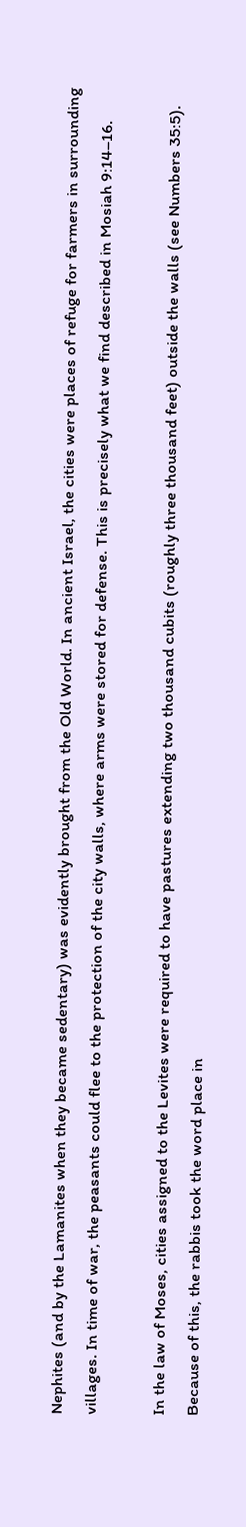Nephites (and by the Lamanites when they became sedentary) was evidently brought from the Old World. In ancient Israel, the cities were places of refuge for farmers in surrounding villages. In time of war, the peasants could flee to the protection of the city walls, where arms were stored for defense. This is precisely what we find described in Mosiah 9:14–16.

In the law of Moses, cities assigned to the Levites were required to have pastures extending two thousand cubits (roughly three thousand feet) outside the walls (see Numbers 35:5). Because of this, the rabbis took the word place in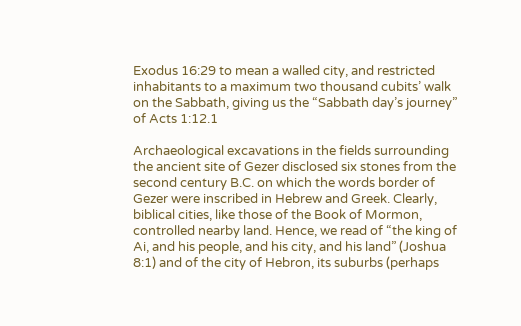Exodus 16:29 to mean a walled city, and restricted inhabitants to a maximum two thousand cubits’ walk on the Sabbath, giving us the “Sabbath day’s journey” of Acts 1:12.1

Archaeological excavations in the fields surrounding the ancient site of Gezer disclosed six stones from the second century B.C. on which the words border of Gezer were inscribed in Hebrew and Greek. Clearly, biblical cities, like those of the Book of Mormon, controlled nearby land. Hence, we read of “the king of Ai, and his people, and his city, and his land” (Joshua 8:1) and of the city of Hebron, its suburbs (perhaps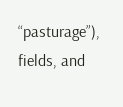“pasturage”), fields, and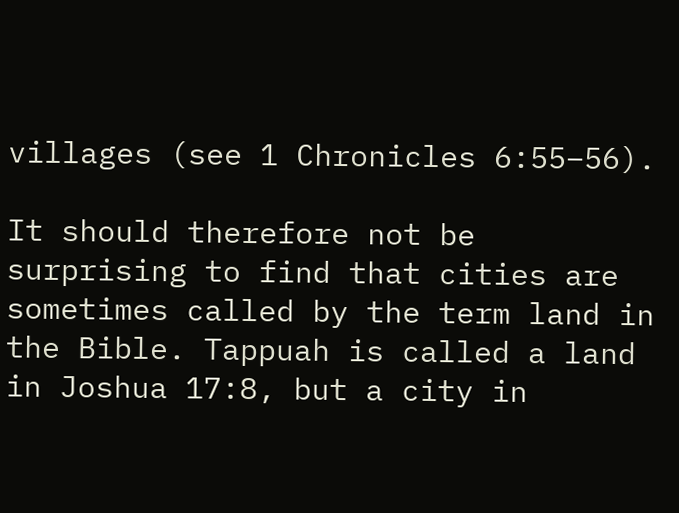villages (see 1 Chronicles 6:55–56).

It should therefore not be surprising to find that cities are sometimes called by the term land in the Bible. Tappuah is called a land in Joshua 17:8, but a city in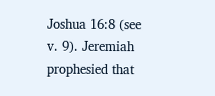Joshua 16:8 (see v. 9). Jeremiah prophesied that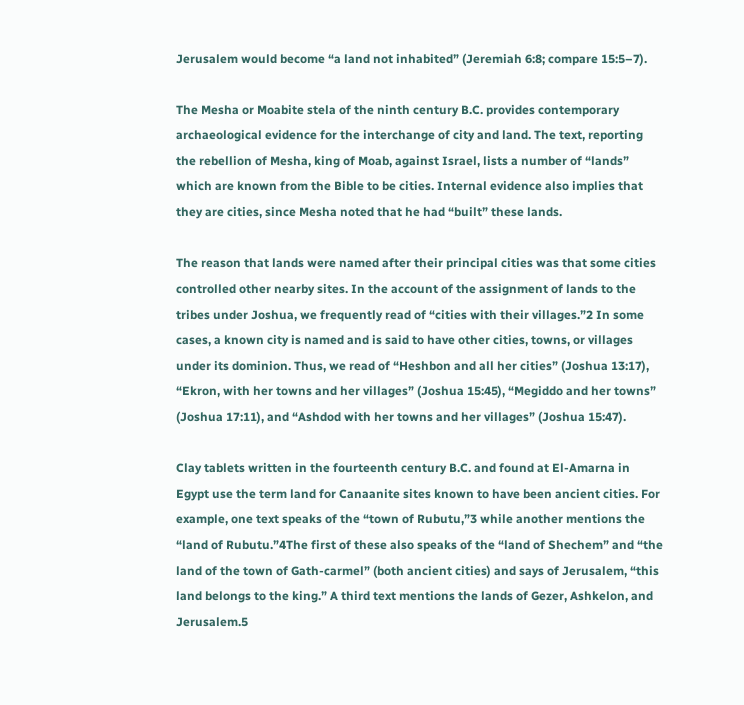Jerusalem would become “a land not inhabited” (Jeremiah 6:8; compare 15:5–7).

The Mesha or Moabite stela of the ninth century B.C. provides contemporary archaeological evidence for the interchange of city and land. The text, reporting the rebellion of Mesha, king of Moab, against Israel, lists a number of “lands” which are known from the Bible to be cities. Internal evidence also implies that they are cities, since Mesha noted that he had “built” these lands.

The reason that lands were named after their principal cities was that some cities controlled other nearby sites. In the account of the assignment of lands to the tribes under Joshua, we frequently read of “cities with their villages.”2 In some cases, a known city is named and is said to have other cities, towns, or villages under its dominion. Thus, we read of “Heshbon and all her cities” (Joshua 13:17), “Ekron, with her towns and her villages” (Joshua 15:45), “Megiddo and her towns” (Joshua 17:11), and “Ashdod with her towns and her villages” (Joshua 15:47).

Clay tablets written in the fourteenth century B.C. and found at El-Amarna in Egypt use the term land for Canaanite sites known to have been ancient cities. For example, one text speaks of the “town of Rubutu,”3 while another mentions the “land of Rubutu.”4The first of these also speaks of the “land of Shechem” and “the land of the town of Gath-carmel” (both ancient cities) and says of Jerusalem, “this land belongs to the king.” A third text mentions the lands of Gezer, Ashkelon, and Jerusalem.5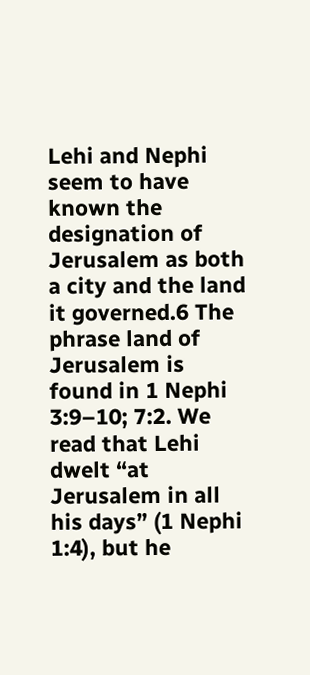Lehi and Nephi seem to have known the designation of Jerusalem as both a city and the land it governed.6 The phrase land of Jerusalem is found in 1 Nephi 3:9–10; 7:2. We read that Lehi dwelt “at Jerusalem in all his days” (1 Nephi 1:4), but he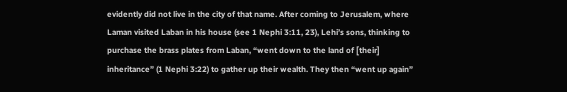evidently did not live in the city of that name. After coming to Jerusalem, where Laman visited Laban in his house (see 1 Nephi 3:11, 23), Lehi’s sons, thinking to purchase the brass plates from Laban, “went down to the land of [their] inheritance” (1 Nephi 3:22) to gather up their wealth. They then “went up again”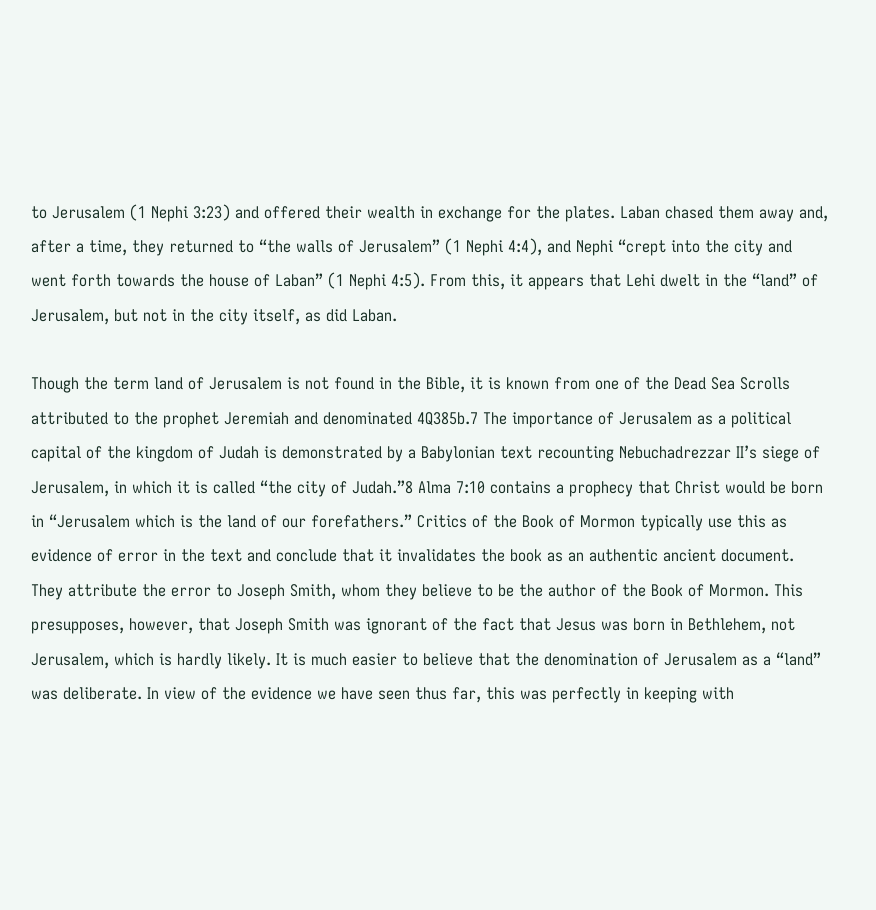to Jerusalem (1 Nephi 3:23) and offered their wealth in exchange for the plates. Laban chased them away and, after a time, they returned to “the walls of Jerusalem” (1 Nephi 4:4), and Nephi “crept into the city and went forth towards the house of Laban” (1 Nephi 4:5). From this, it appears that Lehi dwelt in the “land” of Jerusalem, but not in the city itself, as did Laban.

Though the term land of Jerusalem is not found in the Bible, it is known from one of the Dead Sea Scrolls attributed to the prophet Jeremiah and denominated 4Q385b.7 The importance of Jerusalem as a political capital of the kingdom of Judah is demonstrated by a Babylonian text recounting Nebuchadrezzar II’s siege of Jerusalem, in which it is called “the city of Judah.”8 Alma 7:10 contains a prophecy that Christ would be born in “Jerusalem which is the land of our forefathers.” Critics of the Book of Mormon typically use this as evidence of error in the text and conclude that it invalidates the book as an authentic ancient document. They attribute the error to Joseph Smith, whom they believe to be the author of the Book of Mormon. This presupposes, however, that Joseph Smith was ignorant of the fact that Jesus was born in Bethlehem, not Jerusalem, which is hardly likely. It is much easier to believe that the denomination of Jerusalem as a “land” was deliberate. In view of the evidence we have seen thus far, this was perfectly in keeping with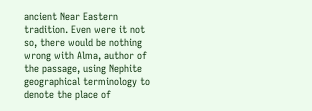ancient Near Eastern tradition. Even were it not so, there would be nothing wrong with Alma, author of the passage, using Nephite geographical terminology to denote the place of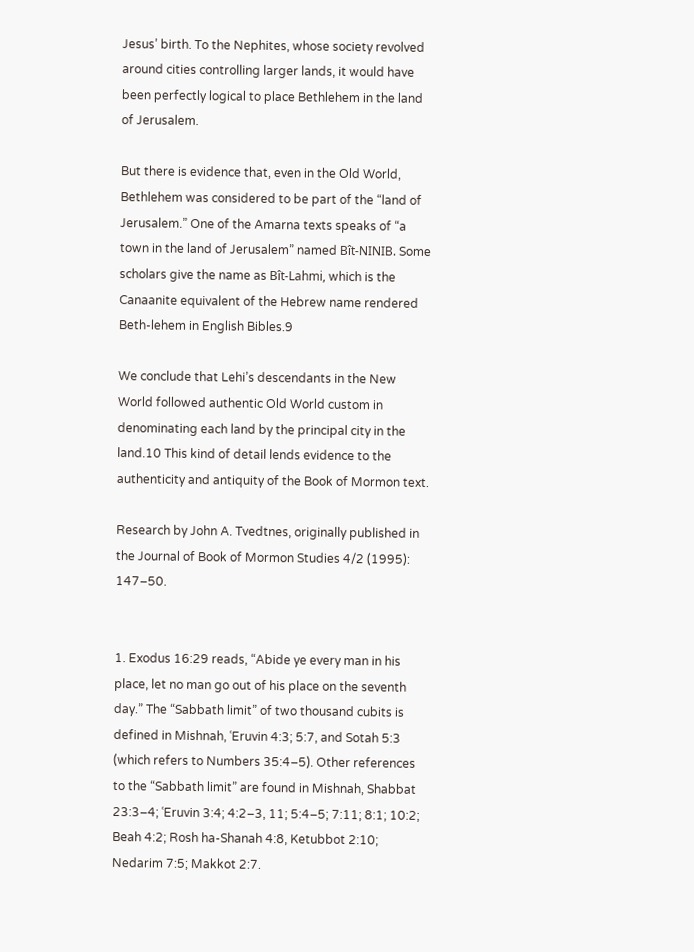Jesus’ birth. To the Nephites, whose society revolved around cities controlling larger lands, it would have been perfectly logical to place Bethlehem in the land of Jerusalem.

But there is evidence that, even in the Old World, Bethlehem was considered to be part of the “land of Jerusalem.” One of the Amarna texts speaks of “a town in the land of Jerusalem” named Bît-NINIB. Some scholars give the name as Bît-Lahmi, which is the Canaanite equivalent of the Hebrew name rendered Beth-lehem in English Bibles.9

We conclude that Lehi’s descendants in the New World followed authentic Old World custom in denominating each land by the principal city in the land.10 This kind of detail lends evidence to the authenticity and antiquity of the Book of Mormon text.

Research by John A. Tvedtnes, originally published in the Journal of Book of Mormon Studies 4/2 (1995): 147–50.


1. Exodus 16:29 reads, “Abide ye every man in his place, let no man go out of his place on the seventh day.” The “Sabbath limit” of two thousand cubits is defined in Mishnah, ʿEruvin 4:3; 5:7, and Sotah 5:3 (which refers to Numbers 35:4–5). Other references to the “Sabbath limit” are found in Mishnah, Shabbat 23:3–4; ʿEruvin 3:4; 4:2–3, 11; 5:4–5; 7:11; 8:1; 10:2; Beah 4:2; Rosh ha-Shanah 4:8, Ketubbot 2:10; Nedarim 7:5; Makkot 2:7.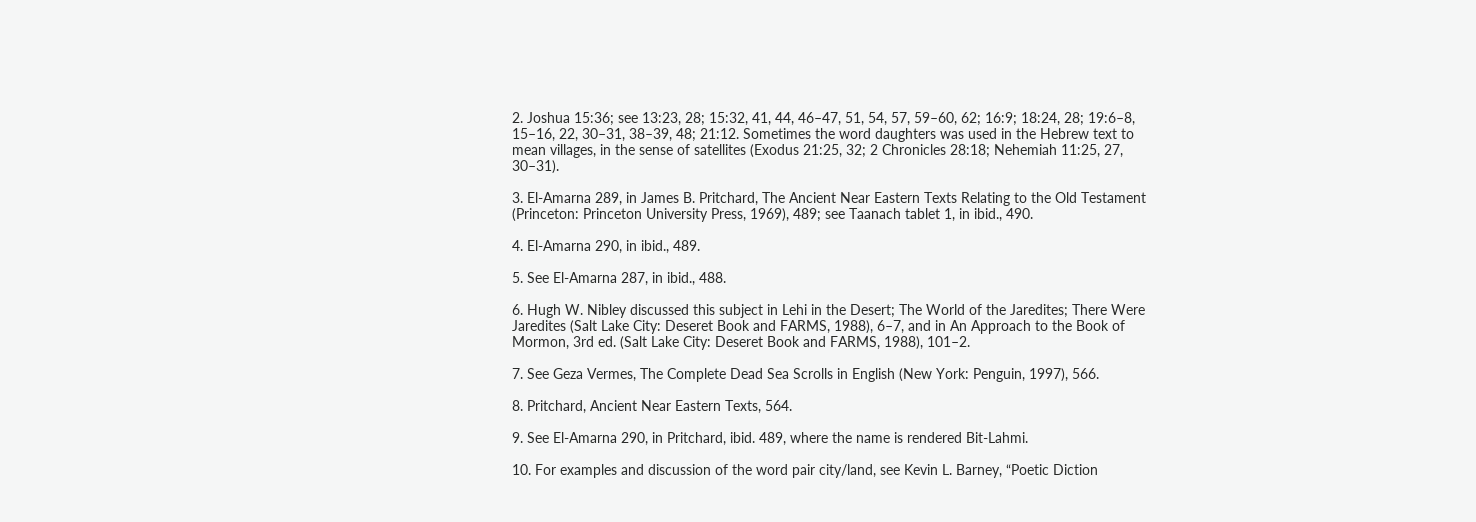2. Joshua 15:36; see 13:23, 28; 15:32, 41, 44, 46–47, 51, 54, 57, 59–60, 62; 16:9; 18:24, 28; 19:6–8, 15–16, 22, 30–31, 38–39, 48; 21:12. Sometimes the word daughters was used in the Hebrew text to mean villages, in the sense of satellites (Exodus 21:25, 32; 2 Chronicles 28:18; Nehemiah 11:25, 27, 30–31).

3. El-Amarna 289, in James B. Pritchard, The Ancient Near Eastern Texts Relating to the Old Testament (Princeton: Princeton University Press, 1969), 489; see Taanach tablet 1, in ibid., 490.

4. El-Amarna 290, in ibid., 489.

5. See El-Amarna 287, in ibid., 488.

6. Hugh W. Nibley discussed this subject in Lehi in the Desert; The World of the Jaredites; There Were Jaredites (Salt Lake City: Deseret Book and FARMS, 1988), 6–7, and in An Approach to the Book of Mormon, 3rd ed. (Salt Lake City: Deseret Book and FARMS, 1988), 101–2.

7. See Geza Vermes, The Complete Dead Sea Scrolls in English (New York: Penguin, 1997), 566.

8. Pritchard, Ancient Near Eastern Texts, 564.

9. See El-Amarna 290, in Pritchard, ibid. 489, where the name is rendered Bit-Lahmi.

10. For examples and discussion of the word pair city/land, see Kevin L. Barney, “Poetic Diction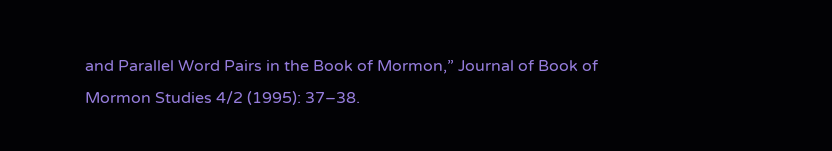and Parallel Word Pairs in the Book of Mormon,” Journal of Book of Mormon Studies 4/2 (1995): 37–38.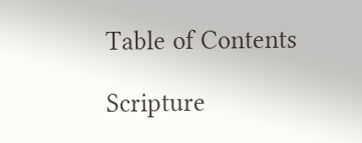Table of Contents

Scripture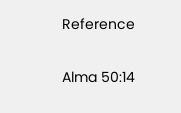Reference

Alma 50:14